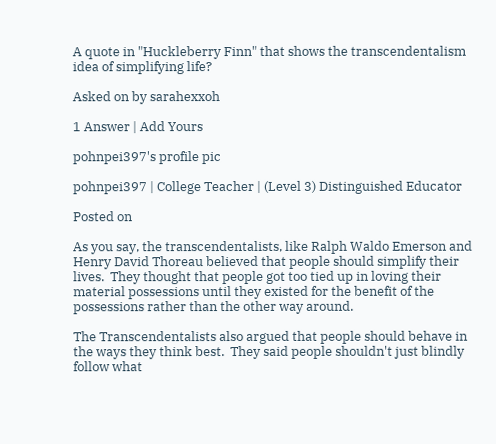A quote in "Huckleberry Finn" that shows the transcendentalism idea of simplifying life?

Asked on by sarahexxoh

1 Answer | Add Yours

pohnpei397's profile pic

pohnpei397 | College Teacher | (Level 3) Distinguished Educator

Posted on

As you say, the transcendentalists, like Ralph Waldo Emerson and Henry David Thoreau believed that people should simplify their lives.  They thought that people got too tied up in loving their material possessions until they existed for the benefit of the possessions rather than the other way around.

The Transcendentalists also argued that people should behave in the ways they think best.  They said people shouldn't just blindly follow what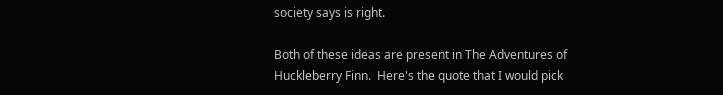society says is right.

Both of these ideas are present in The Adventures of Huckleberry Finn.  Here's the quote that I would pick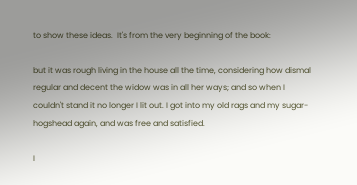to show these ideas.  It's from the very beginning of the book:

but it was rough living in the house all the time, considering how dismal regular and decent the widow was in all her ways; and so when I couldn't stand it no longer I lit out. I got into my old rags and my sugar-hogshead again, and was free and satisfied.

I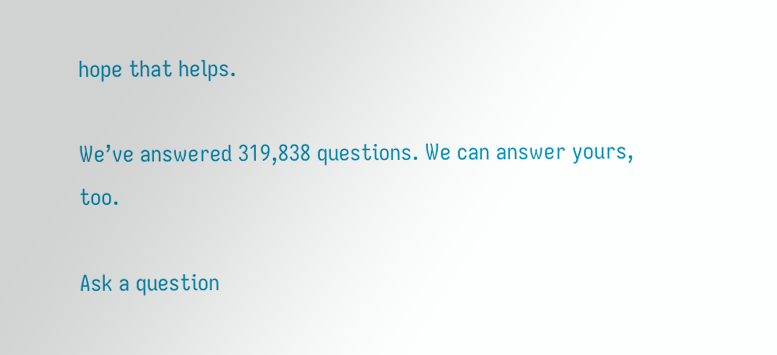hope that helps.

We’ve answered 319,838 questions. We can answer yours, too.

Ask a question